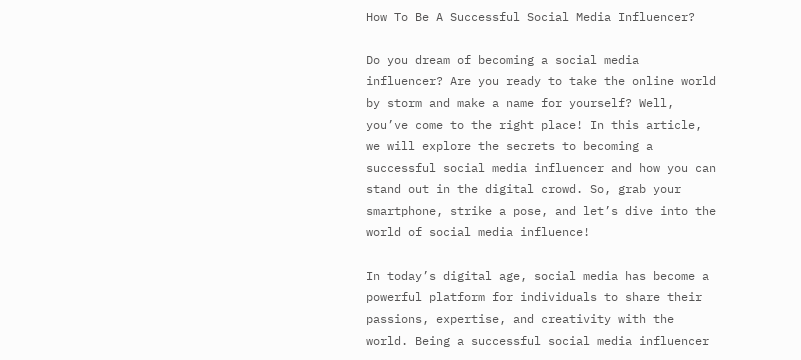How To Be A Successful Social Media Influencer?

Do you dream of becoming a social media influencer? Are you ready to take the online world by storm and make a name for yourself? Well, you’ve come to the right place! In this article, we will explore the secrets to becoming a successful social media influencer and how you can stand out in the digital crowd. So, grab your smartphone, strike a pose, and let’s dive into the world of social media influence!

In today’s digital age, social media has become a powerful platform for individuals to share their passions, expertise, and creativity with the world. Being a successful social media influencer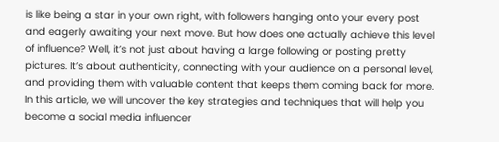is like being a star in your own right, with followers hanging onto your every post and eagerly awaiting your next move. But how does one actually achieve this level of influence? Well, it’s not just about having a large following or posting pretty pictures. It’s about authenticity, connecting with your audience on a personal level, and providing them with valuable content that keeps them coming back for more. In this article, we will uncover the key strategies and techniques that will help you become a social media influencer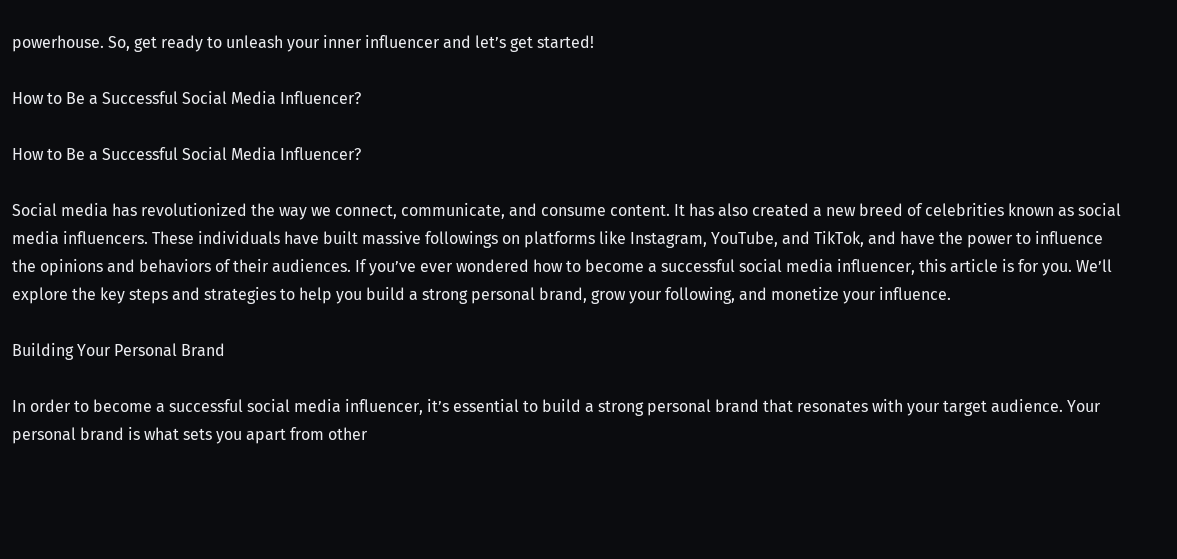powerhouse. So, get ready to unleash your inner influencer and let’s get started!

How to Be a Successful Social Media Influencer?

How to Be a Successful Social Media Influencer?

Social media has revolutionized the way we connect, communicate, and consume content. It has also created a new breed of celebrities known as social media influencers. These individuals have built massive followings on platforms like Instagram, YouTube, and TikTok, and have the power to influence the opinions and behaviors of their audiences. If you’ve ever wondered how to become a successful social media influencer, this article is for you. We’ll explore the key steps and strategies to help you build a strong personal brand, grow your following, and monetize your influence.

Building Your Personal Brand

In order to become a successful social media influencer, it’s essential to build a strong personal brand that resonates with your target audience. Your personal brand is what sets you apart from other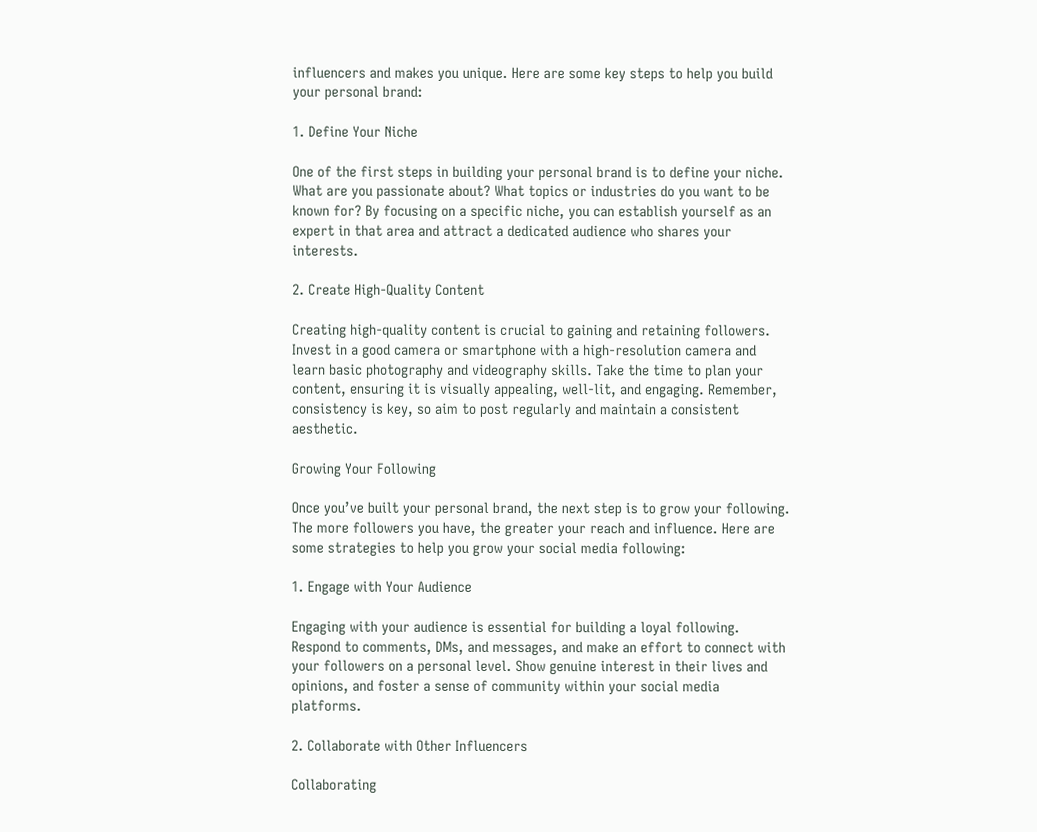influencers and makes you unique. Here are some key steps to help you build your personal brand:

1. Define Your Niche

One of the first steps in building your personal brand is to define your niche. What are you passionate about? What topics or industries do you want to be known for? By focusing on a specific niche, you can establish yourself as an expert in that area and attract a dedicated audience who shares your interests.

2. Create High-Quality Content

Creating high-quality content is crucial to gaining and retaining followers. Invest in a good camera or smartphone with a high-resolution camera and learn basic photography and videography skills. Take the time to plan your content, ensuring it is visually appealing, well-lit, and engaging. Remember, consistency is key, so aim to post regularly and maintain a consistent aesthetic.

Growing Your Following

Once you’ve built your personal brand, the next step is to grow your following. The more followers you have, the greater your reach and influence. Here are some strategies to help you grow your social media following:

1. Engage with Your Audience

Engaging with your audience is essential for building a loyal following. Respond to comments, DMs, and messages, and make an effort to connect with your followers on a personal level. Show genuine interest in their lives and opinions, and foster a sense of community within your social media platforms.

2. Collaborate with Other Influencers

Collaborating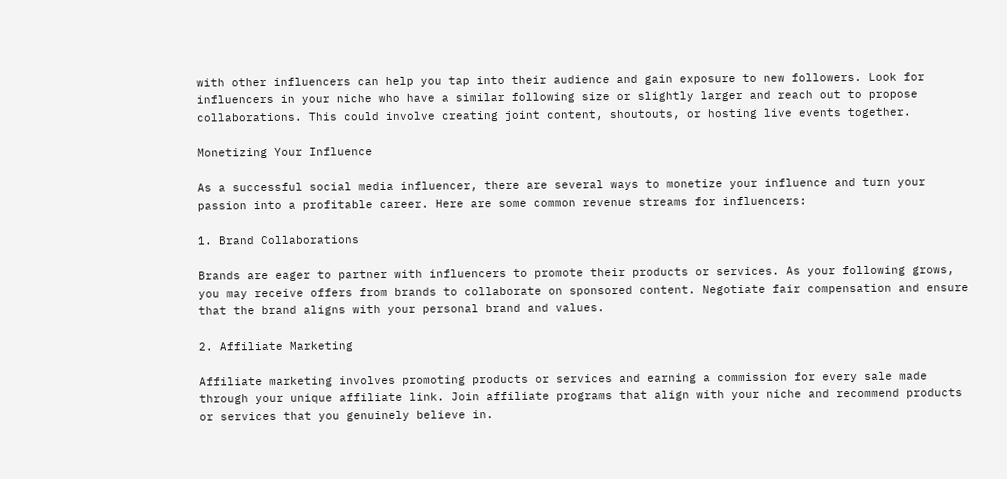with other influencers can help you tap into their audience and gain exposure to new followers. Look for influencers in your niche who have a similar following size or slightly larger and reach out to propose collaborations. This could involve creating joint content, shoutouts, or hosting live events together.

Monetizing Your Influence

As a successful social media influencer, there are several ways to monetize your influence and turn your passion into a profitable career. Here are some common revenue streams for influencers:

1. Brand Collaborations

Brands are eager to partner with influencers to promote their products or services. As your following grows, you may receive offers from brands to collaborate on sponsored content. Negotiate fair compensation and ensure that the brand aligns with your personal brand and values.

2. Affiliate Marketing

Affiliate marketing involves promoting products or services and earning a commission for every sale made through your unique affiliate link. Join affiliate programs that align with your niche and recommend products or services that you genuinely believe in.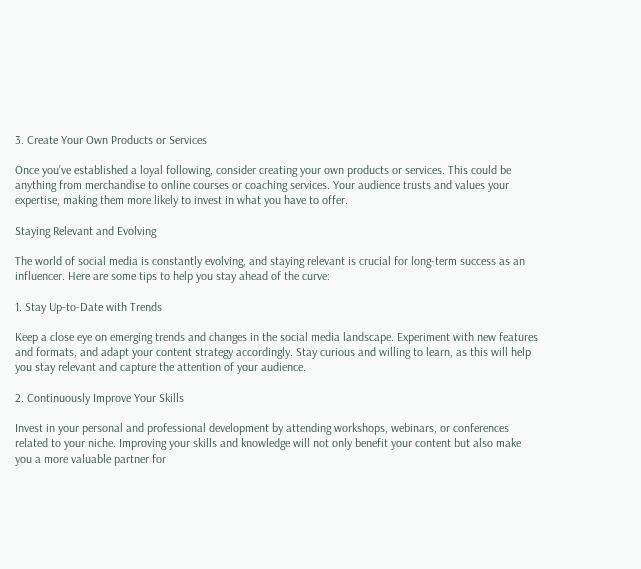3. Create Your Own Products or Services

Once you’ve established a loyal following, consider creating your own products or services. This could be anything from merchandise to online courses or coaching services. Your audience trusts and values your expertise, making them more likely to invest in what you have to offer.

Staying Relevant and Evolving

The world of social media is constantly evolving, and staying relevant is crucial for long-term success as an influencer. Here are some tips to help you stay ahead of the curve:

1. Stay Up-to-Date with Trends

Keep a close eye on emerging trends and changes in the social media landscape. Experiment with new features and formats, and adapt your content strategy accordingly. Stay curious and willing to learn, as this will help you stay relevant and capture the attention of your audience.

2. Continuously Improve Your Skills

Invest in your personal and professional development by attending workshops, webinars, or conferences related to your niche. Improving your skills and knowledge will not only benefit your content but also make you a more valuable partner for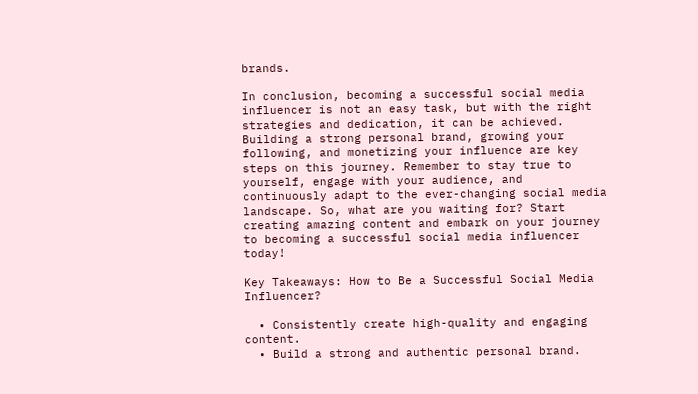brands.

In conclusion, becoming a successful social media influencer is not an easy task, but with the right strategies and dedication, it can be achieved. Building a strong personal brand, growing your following, and monetizing your influence are key steps on this journey. Remember to stay true to yourself, engage with your audience, and continuously adapt to the ever-changing social media landscape. So, what are you waiting for? Start creating amazing content and embark on your journey to becoming a successful social media influencer today!

Key Takeaways: How to Be a Successful Social Media Influencer?

  • Consistently create high-quality and engaging content.
  • Build a strong and authentic personal brand.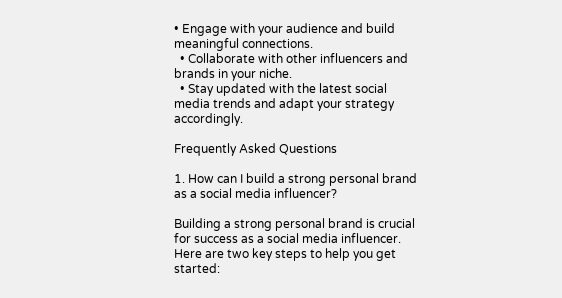• Engage with your audience and build meaningful connections.
  • Collaborate with other influencers and brands in your niche.
  • Stay updated with the latest social media trends and adapt your strategy accordingly.

Frequently Asked Questions

1. How can I build a strong personal brand as a social media influencer?

Building a strong personal brand is crucial for success as a social media influencer. Here are two key steps to help you get started: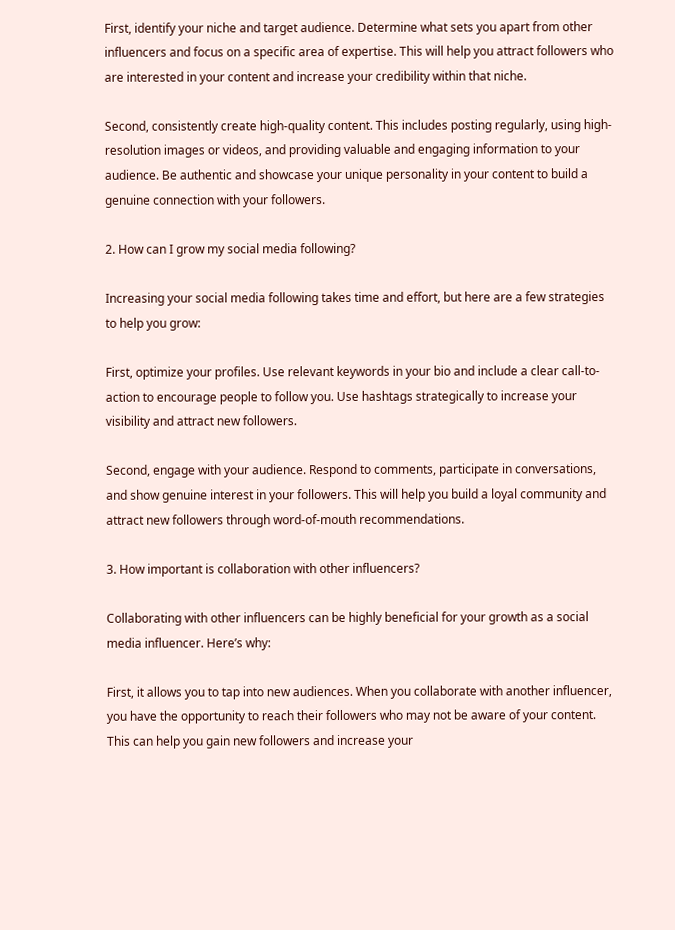First, identify your niche and target audience. Determine what sets you apart from other influencers and focus on a specific area of expertise. This will help you attract followers who are interested in your content and increase your credibility within that niche.

Second, consistently create high-quality content. This includes posting regularly, using high-resolution images or videos, and providing valuable and engaging information to your audience. Be authentic and showcase your unique personality in your content to build a genuine connection with your followers.

2. How can I grow my social media following?

Increasing your social media following takes time and effort, but here are a few strategies to help you grow:

First, optimize your profiles. Use relevant keywords in your bio and include a clear call-to-action to encourage people to follow you. Use hashtags strategically to increase your visibility and attract new followers.

Second, engage with your audience. Respond to comments, participate in conversations, and show genuine interest in your followers. This will help you build a loyal community and attract new followers through word-of-mouth recommendations.

3. How important is collaboration with other influencers?

Collaborating with other influencers can be highly beneficial for your growth as a social media influencer. Here’s why:

First, it allows you to tap into new audiences. When you collaborate with another influencer, you have the opportunity to reach their followers who may not be aware of your content. This can help you gain new followers and increase your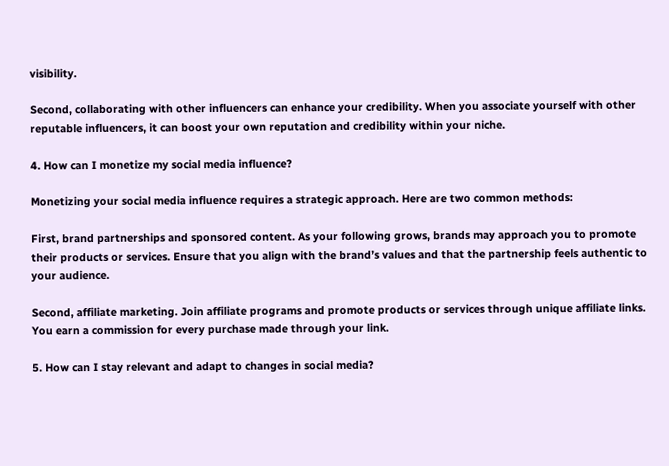visibility.

Second, collaborating with other influencers can enhance your credibility. When you associate yourself with other reputable influencers, it can boost your own reputation and credibility within your niche.

4. How can I monetize my social media influence?

Monetizing your social media influence requires a strategic approach. Here are two common methods:

First, brand partnerships and sponsored content. As your following grows, brands may approach you to promote their products or services. Ensure that you align with the brand’s values and that the partnership feels authentic to your audience.

Second, affiliate marketing. Join affiliate programs and promote products or services through unique affiliate links. You earn a commission for every purchase made through your link.

5. How can I stay relevant and adapt to changes in social media?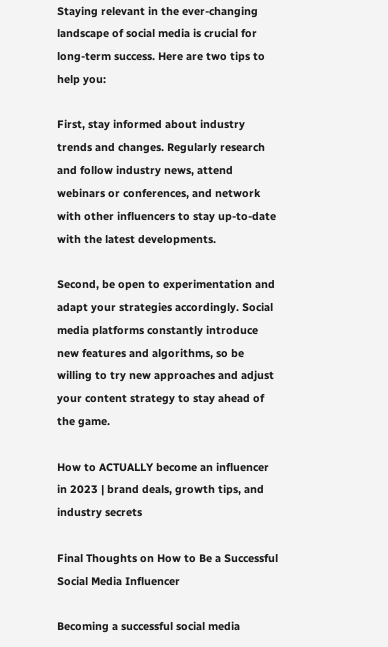Staying relevant in the ever-changing landscape of social media is crucial for long-term success. Here are two tips to help you:

First, stay informed about industry trends and changes. Regularly research and follow industry news, attend webinars or conferences, and network with other influencers to stay up-to-date with the latest developments.

Second, be open to experimentation and adapt your strategies accordingly. Social media platforms constantly introduce new features and algorithms, so be willing to try new approaches and adjust your content strategy to stay ahead of the game.

How to ACTUALLY become an influencer in 2023 | brand deals, growth tips, and industry secrets

Final Thoughts on How to Be a Successful Social Media Influencer

Becoming a successful social media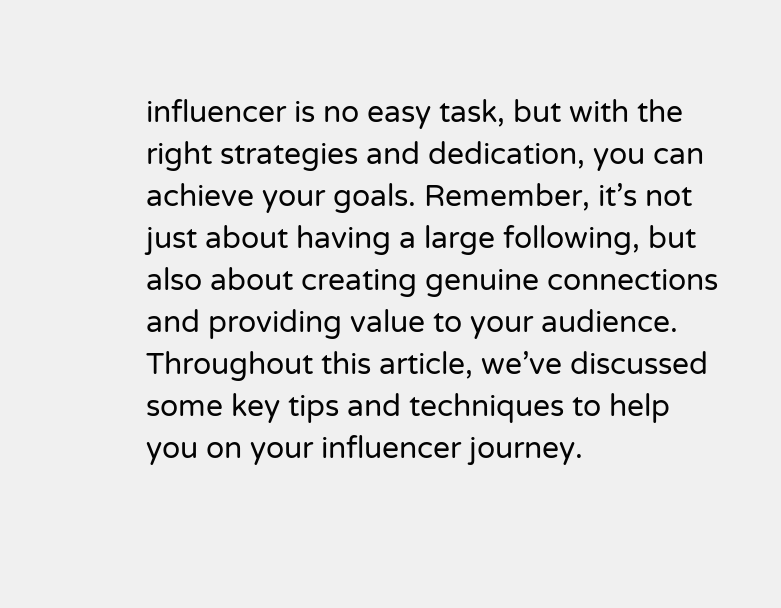influencer is no easy task, but with the right strategies and dedication, you can achieve your goals. Remember, it’s not just about having a large following, but also about creating genuine connections and providing value to your audience. Throughout this article, we’ve discussed some key tips and techniques to help you on your influencer journey.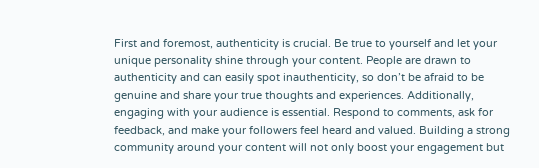First and foremost, authenticity is crucial. Be true to yourself and let your unique personality shine through your content. People are drawn to authenticity and can easily spot inauthenticity, so don’t be afraid to be genuine and share your true thoughts and experiences. Additionally, engaging with your audience is essential. Respond to comments, ask for feedback, and make your followers feel heard and valued. Building a strong community around your content will not only boost your engagement but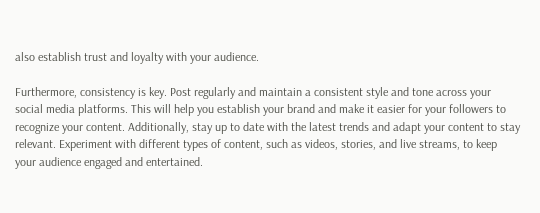also establish trust and loyalty with your audience.

Furthermore, consistency is key. Post regularly and maintain a consistent style and tone across your social media platforms. This will help you establish your brand and make it easier for your followers to recognize your content. Additionally, stay up to date with the latest trends and adapt your content to stay relevant. Experiment with different types of content, such as videos, stories, and live streams, to keep your audience engaged and entertained.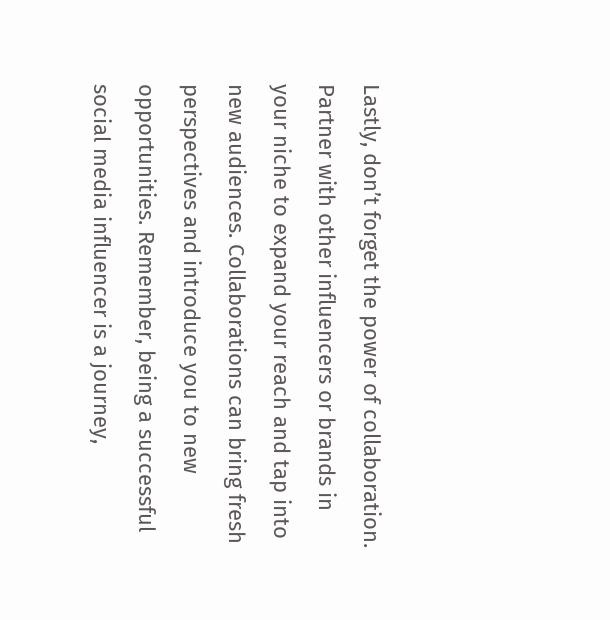Lastly, don’t forget the power of collaboration. Partner with other influencers or brands in your niche to expand your reach and tap into new audiences. Collaborations can bring fresh perspectives and introduce you to new opportunities. Remember, being a successful social media influencer is a journey,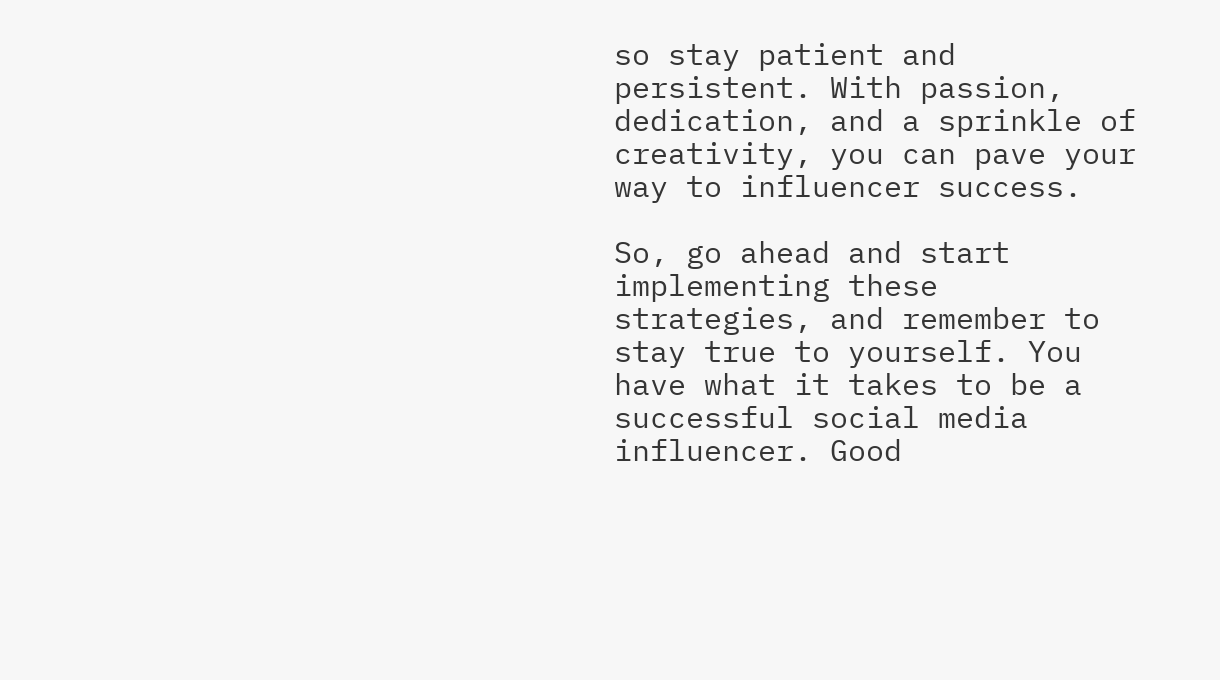so stay patient and persistent. With passion, dedication, and a sprinkle of creativity, you can pave your way to influencer success.

So, go ahead and start implementing these strategies, and remember to stay true to yourself. You have what it takes to be a successful social media influencer. Good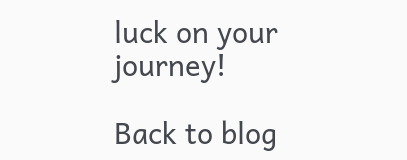luck on your journey!

Back to blog